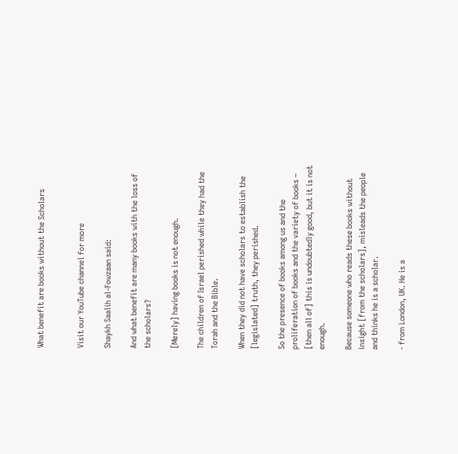What benefit are books without the Scholars


Visit our YouTube channel for more

Shaykh Saalih al-Fowzaan said:

And what benefit are many books with the loss of the scholars?

[Merely] having books is not enough.

The children of Israel perished while they had the Torah and the Bible.

When they did not have scholars to establish the [legislated] truth, they perished.

So the presence of books among us and the proliferation of books and the variety of books – [then all of] this is undoubtedly good, but it is not enough.

Because someone who reads these books without insight [from the scholars], misleads the people and thinks he is a scholar.

- from London, UK. He is a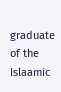graduate of the Islaamic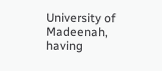University of Madeenah, having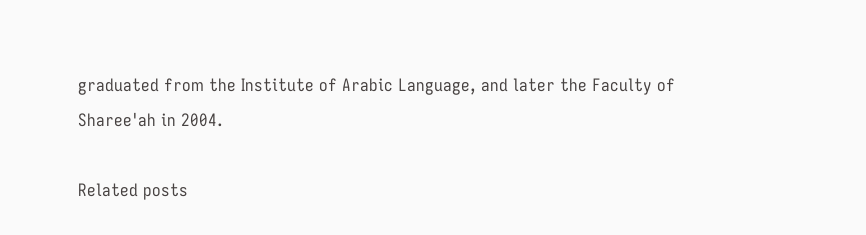graduated from the Institute of Arabic Language, and later the Faculty of Sharee'ah in 2004.

Related posts